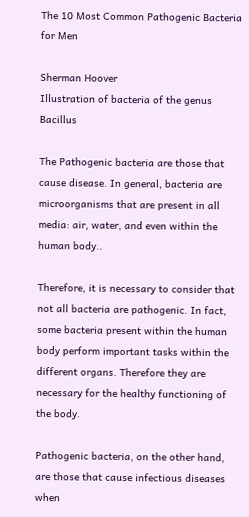The 10 Most Common Pathogenic Bacteria for Men

Sherman Hoover
Illustration of bacteria of the genus Bacillus

The Pathogenic bacteria are those that cause disease. In general, bacteria are microorganisms that are present in all media: air, water, and even within the human body..

Therefore, it is necessary to consider that not all bacteria are pathogenic. In fact, some bacteria present within the human body perform important tasks within the different organs. Therefore they are necessary for the healthy functioning of the body.

Pathogenic bacteria, on the other hand, are those that cause infectious diseases when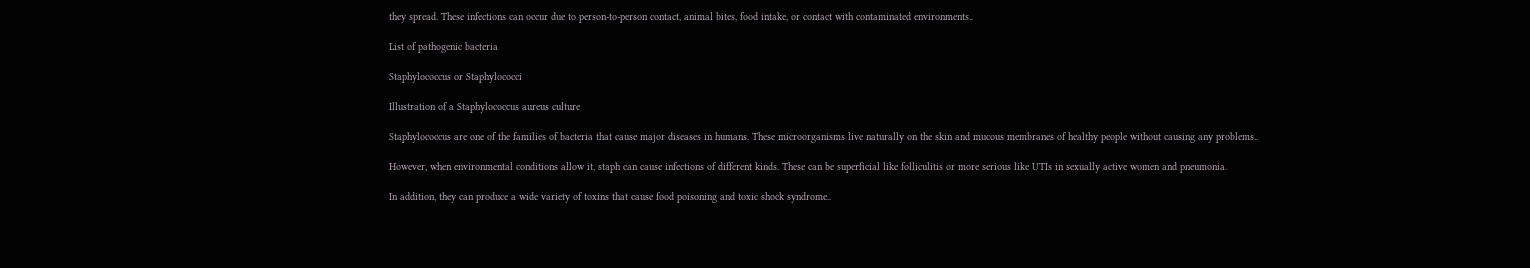they spread. These infections can occur due to person-to-person contact, animal bites, food intake, or contact with contaminated environments..

List of pathogenic bacteria

Staphylococcus or Staphylococci

Illustration of a Staphylococcus aureus culture

Staphylococcus are one of the families of bacteria that cause major diseases in humans. These microorganisms live naturally on the skin and mucous membranes of healthy people without causing any problems..

However, when environmental conditions allow it, staph can cause infections of different kinds. These can be superficial like folliculitis or more serious like UTIs in sexually active women and pneumonia.

In addition, they can produce a wide variety of toxins that cause food poisoning and toxic shock syndrome..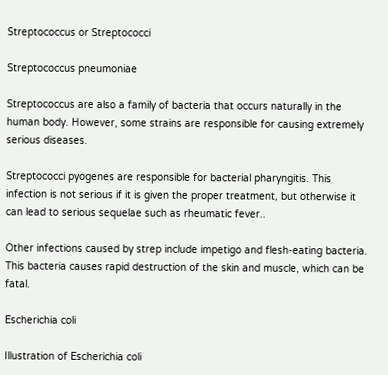Streptococcus or Streptococci

Streptococcus pneumoniae

Streptococcus are also a family of bacteria that occurs naturally in the human body. However, some strains are responsible for causing extremely serious diseases.

Streptococci pyogenes are responsible for bacterial pharyngitis. This infection is not serious if it is given the proper treatment, but otherwise it can lead to serious sequelae such as rheumatic fever..

Other infections caused by strep include impetigo and flesh-eating bacteria. This bacteria causes rapid destruction of the skin and muscle, which can be fatal.

Escherichia coli

Illustration of Escherichia coli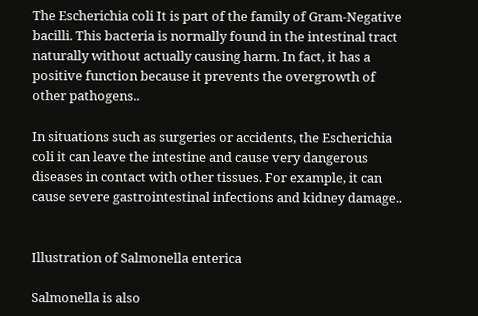The Escherichia coli It is part of the family of Gram-Negative bacilli. This bacteria is normally found in the intestinal tract naturally without actually causing harm. In fact, it has a positive function because it prevents the overgrowth of other pathogens..

In situations such as surgeries or accidents, the Escherichia coli it can leave the intestine and cause very dangerous diseases in contact with other tissues. For example, it can cause severe gastrointestinal infections and kidney damage..


Illustration of Salmonella enterica

Salmonella is also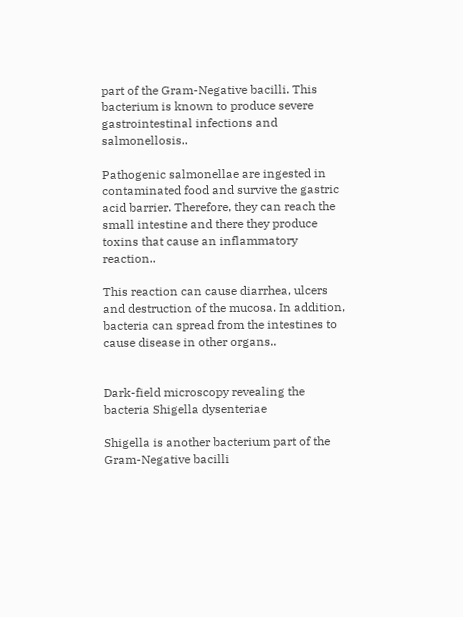part of the Gram-Negative bacilli. This bacterium is known to produce severe gastrointestinal infections and salmonellosis..

Pathogenic salmonellae are ingested in contaminated food and survive the gastric acid barrier. Therefore, they can reach the small intestine and there they produce toxins that cause an inflammatory reaction..

This reaction can cause diarrhea, ulcers and destruction of the mucosa. In addition, bacteria can spread from the intestines to cause disease in other organs..


Dark-field microscopy revealing the bacteria Shigella dysenteriae

Shigella is another bacterium part of the Gram-Negative bacilli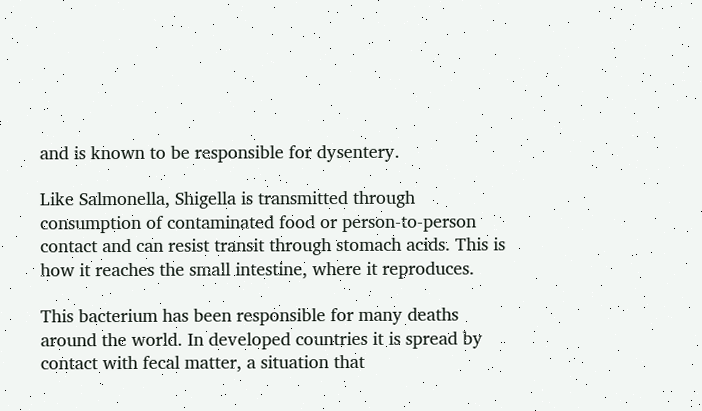and is known to be responsible for dysentery.

Like Salmonella, Shigella is transmitted through consumption of contaminated food or person-to-person contact and can resist transit through stomach acids. This is how it reaches the small intestine, where it reproduces.

This bacterium has been responsible for many deaths around the world. In developed countries it is spread by contact with fecal matter, a situation that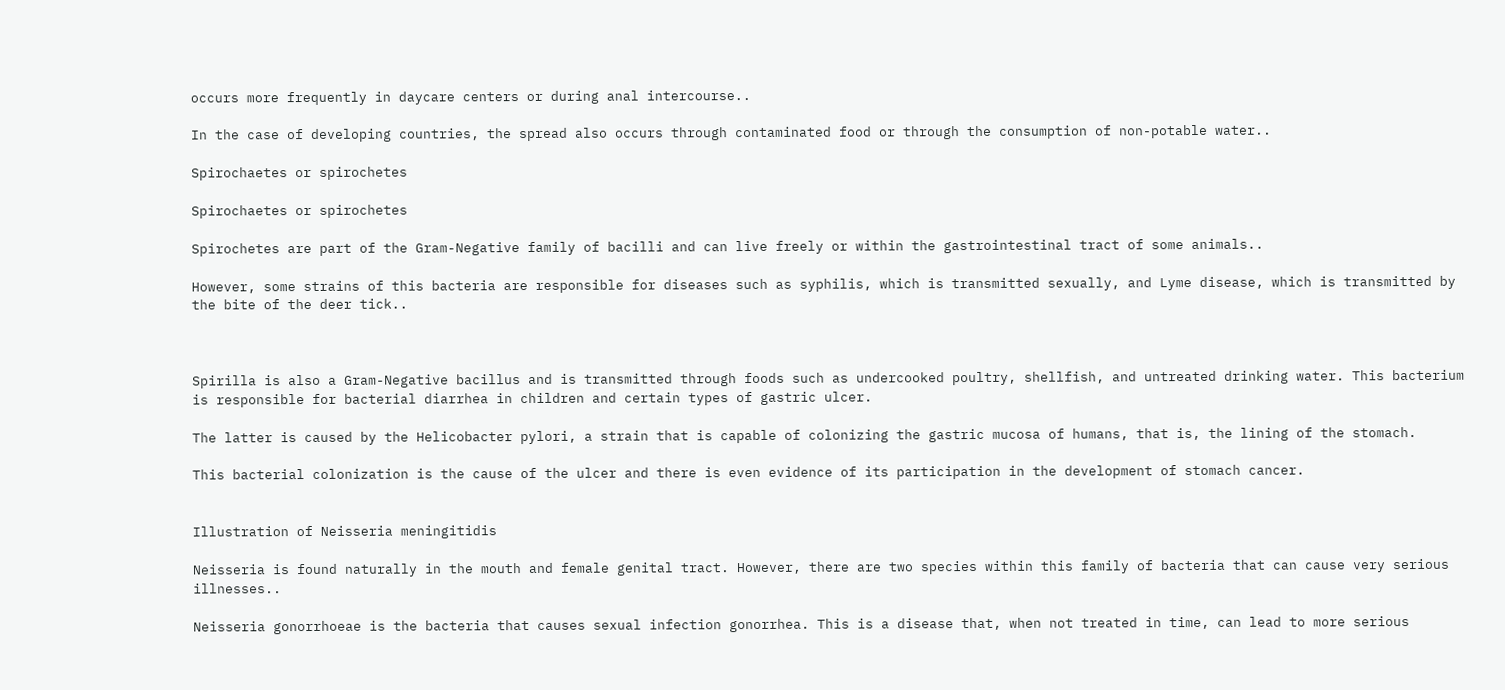occurs more frequently in daycare centers or during anal intercourse..

In the case of developing countries, the spread also occurs through contaminated food or through the consumption of non-potable water..

Spirochaetes or spirochetes

Spirochaetes or spirochetes

Spirochetes are part of the Gram-Negative family of bacilli and can live freely or within the gastrointestinal tract of some animals..

However, some strains of this bacteria are responsible for diseases such as syphilis, which is transmitted sexually, and Lyme disease, which is transmitted by the bite of the deer tick..



Spirilla is also a Gram-Negative bacillus and is transmitted through foods such as undercooked poultry, shellfish, and untreated drinking water. This bacterium is responsible for bacterial diarrhea in children and certain types of gastric ulcer.

The latter is caused by the Helicobacter pylori, a strain that is capable of colonizing the gastric mucosa of humans, that is, the lining of the stomach.

This bacterial colonization is the cause of the ulcer and there is even evidence of its participation in the development of stomach cancer.


Illustration of Neisseria meningitidis

Neisseria is found naturally in the mouth and female genital tract. However, there are two species within this family of bacteria that can cause very serious illnesses..

Neisseria gonorrhoeae is the bacteria that causes sexual infection gonorrhea. This is a disease that, when not treated in time, can lead to more serious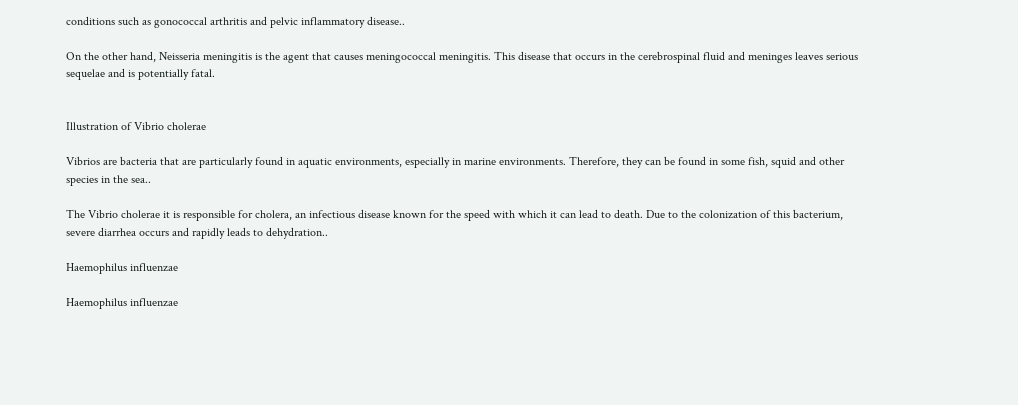conditions such as gonococcal arthritis and pelvic inflammatory disease..

On the other hand, Neisseria meningitis is the agent that causes meningococcal meningitis. This disease that occurs in the cerebrospinal fluid and meninges leaves serious sequelae and is potentially fatal.


Illustration of Vibrio cholerae

Vibrios are bacteria that are particularly found in aquatic environments, especially in marine environments. Therefore, they can be found in some fish, squid and other species in the sea..

The Vibrio cholerae it is responsible for cholera, an infectious disease known for the speed with which it can lead to death. Due to the colonization of this bacterium, severe diarrhea occurs and rapidly leads to dehydration..

Haemophilus influenzae

Haemophilus influenzae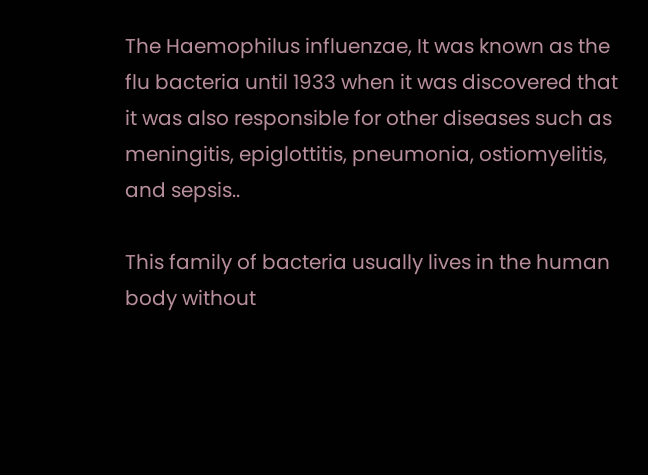The Haemophilus influenzae, It was known as the flu bacteria until 1933 when it was discovered that it was also responsible for other diseases such as meningitis, epiglottitis, pneumonia, ostiomyelitis, and sepsis..

This family of bacteria usually lives in the human body without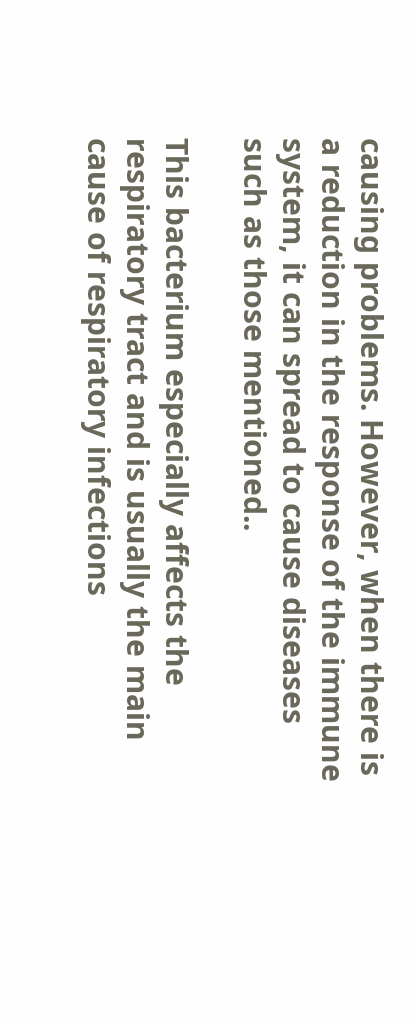causing problems. However, when there is a reduction in the response of the immune system, it can spread to cause diseases such as those mentioned..

This bacterium especially affects the respiratory tract and is usually the main cause of respiratory infections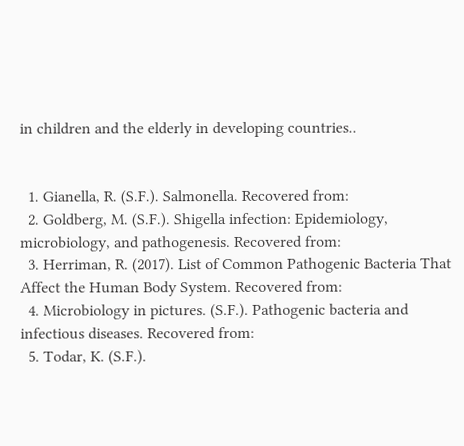in children and the elderly in developing countries..


  1. Gianella, R. (S.F.). Salmonella. Recovered from:
  2. Goldberg, M. (S.F.). Shigella infection: Epidemiology, microbiology, and pathogenesis. Recovered from:
  3. Herriman, R. (2017). List of Common Pathogenic Bacteria That Affect the Human Body System. Recovered from:
  4. Microbiology in pictures. (S.F.). Pathogenic bacteria and infectious diseases. Recovered from:
  5. Todar, K. (S.F.).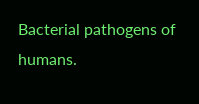Bacterial pathogens of humans.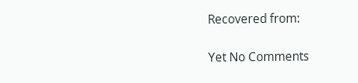Recovered from:

Yet No Comments